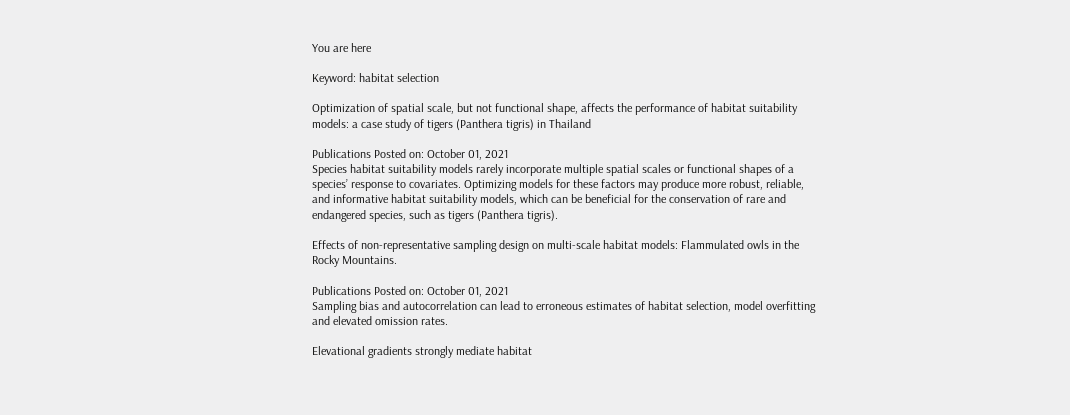You are here

Keyword: habitat selection

Optimization of spatial scale, but not functional shape, affects the performance of habitat suitability models: a case study of tigers (Panthera tigris) in Thailand

Publications Posted on: October 01, 2021
Species habitat suitability models rarely incorporate multiple spatial scales or functional shapes of a species’ response to covariates. Optimizing models for these factors may produce more robust, reliable, and informative habitat suitability models, which can be beneficial for the conservation of rare and endangered species, such as tigers (Panthera tigris).

Effects of non-representative sampling design on multi-scale habitat models: Flammulated owls in the Rocky Mountains.

Publications Posted on: October 01, 2021
Sampling bias and autocorrelation can lead to erroneous estimates of habitat selection, model overfitting and elevated omission rates.

Elevational gradients strongly mediate habitat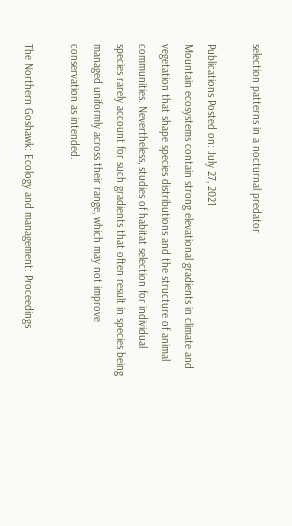selection patterns in a nocturnal predator

Publications Posted on: July 27, 2021
Mountain ecosystems contain strong elevational gradients in climate and vegetation that shape species distributions and the structure of animal communities. Nevertheless, studies of habitat selection for individual species rarely account for such gradients that often result in species being managed uniformly across their range, which may not improve conservation as intended.

The Northern Goshawk: Ecology and management: Proceedings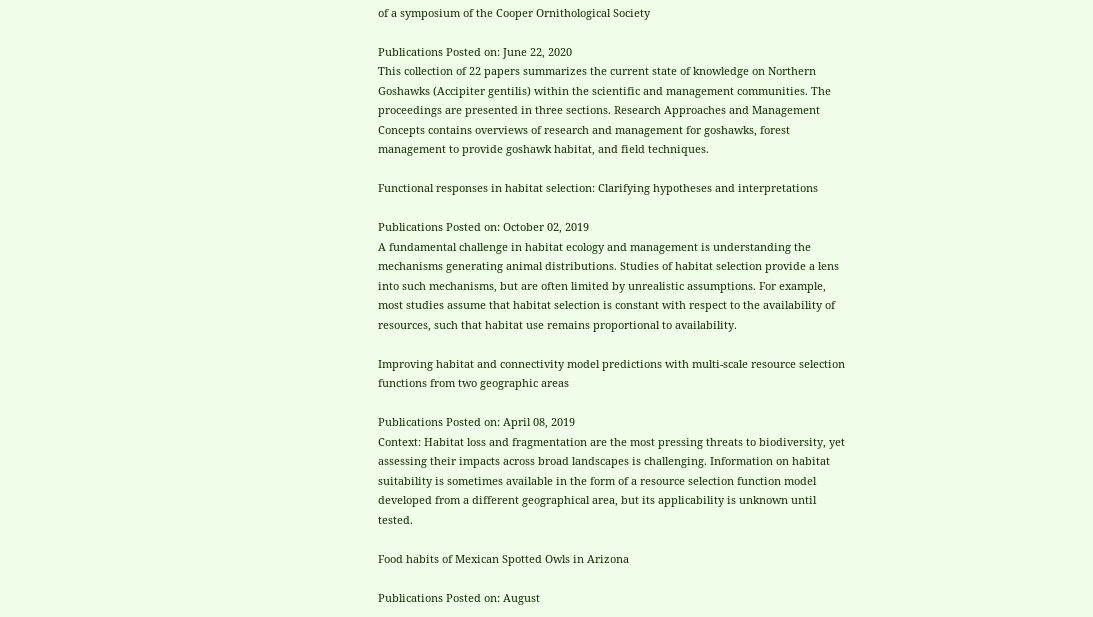of a symposium of the Cooper Ornithological Society

Publications Posted on: June 22, 2020
This collection of 22 papers summarizes the current state of knowledge on Northern Goshawks (Accipiter gentilis) within the scientific and management communities. The proceedings are presented in three sections. Research Approaches and Management Concepts contains overviews of research and management for goshawks, forest management to provide goshawk habitat, and field techniques.

Functional responses in habitat selection: Clarifying hypotheses and interpretations

Publications Posted on: October 02, 2019
A fundamental challenge in habitat ecology and management is understanding the mechanisms generating animal distributions. Studies of habitat selection provide a lens into such mechanisms, but are often limited by unrealistic assumptions. For example, most studies assume that habitat selection is constant with respect to the availability of resources, such that habitat use remains proportional to availability.

Improving habitat and connectivity model predictions with multi-scale resource selection functions from two geographic areas

Publications Posted on: April 08, 2019
Context: Habitat loss and fragmentation are the most pressing threats to biodiversity, yet assessing their impacts across broad landscapes is challenging. Information on habitat suitability is sometimes available in the form of a resource selection function model developed from a different geographical area, but its applicability is unknown until tested.

Food habits of Mexican Spotted Owls in Arizona

Publications Posted on: August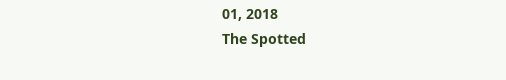01, 2018
The Spotted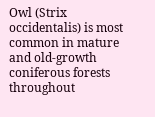Owl (Strix occidentalis) is most common in mature and old-growth coniferous forests throughout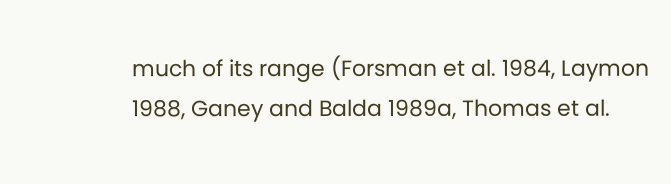much of its range (Forsman et al. 1984, Laymon 1988, Ganey and Balda 1989a, Thomas et al.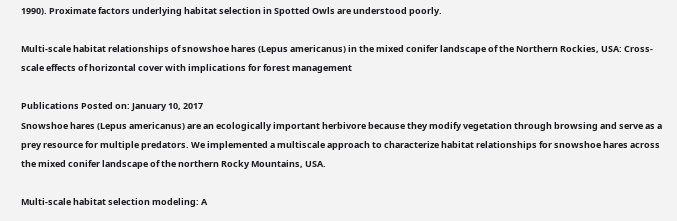1990). Proximate factors underlying habitat selection in Spotted Owls are understood poorly.

Multi-scale habitat relationships of snowshoe hares (Lepus americanus) in the mixed conifer landscape of the Northern Rockies, USA: Cross-scale effects of horizontal cover with implications for forest management

Publications Posted on: January 10, 2017
Snowshoe hares (Lepus americanus) are an ecologically important herbivore because they modify vegetation through browsing and serve as a prey resource for multiple predators. We implemented a multiscale approach to characterize habitat relationships for snowshoe hares across the mixed conifer landscape of the northern Rocky Mountains, USA.

Multi-scale habitat selection modeling: A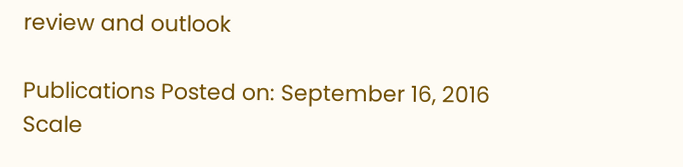review and outlook

Publications Posted on: September 16, 2016
Scale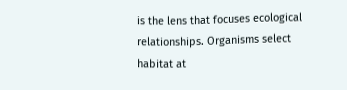is the lens that focuses ecological relationships. Organisms select habitat at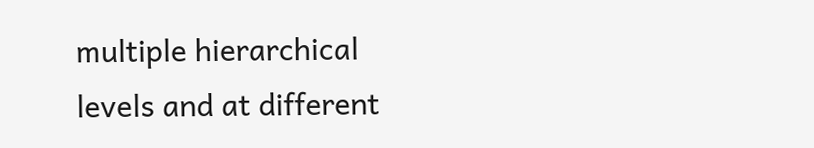multiple hierarchical levels and at different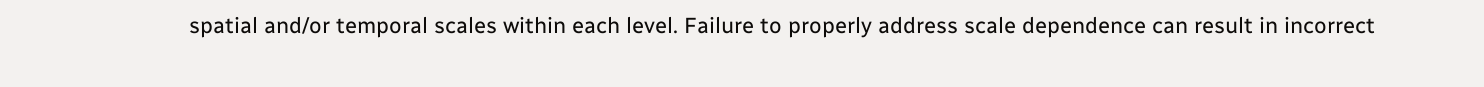spatial and/or temporal scales within each level. Failure to properly address scale dependence can result in incorrect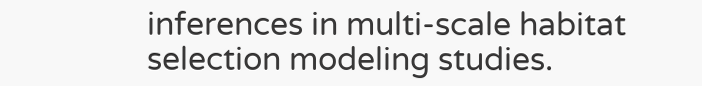inferences in multi-scale habitat selection modeling studies.